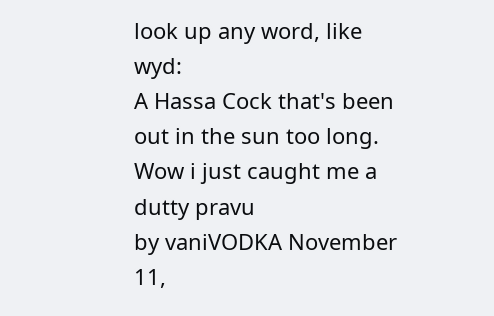look up any word, like wyd:
A Hassa Cock that's been out in the sun too long.
Wow i just caught me a dutty pravu
by vaniVODKA November 11,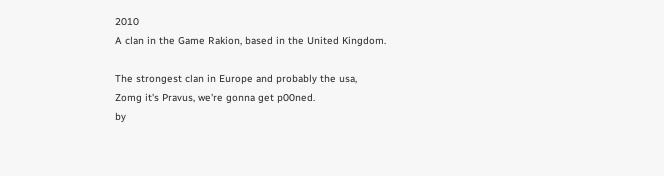2010
A clan in the Game Rakion, based in the United Kingdom.

The strongest clan in Europe and probably the usa,
Zomg it's Pravus, we're gonna get p00ned.
by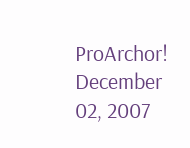ProArchor! December 02, 2007